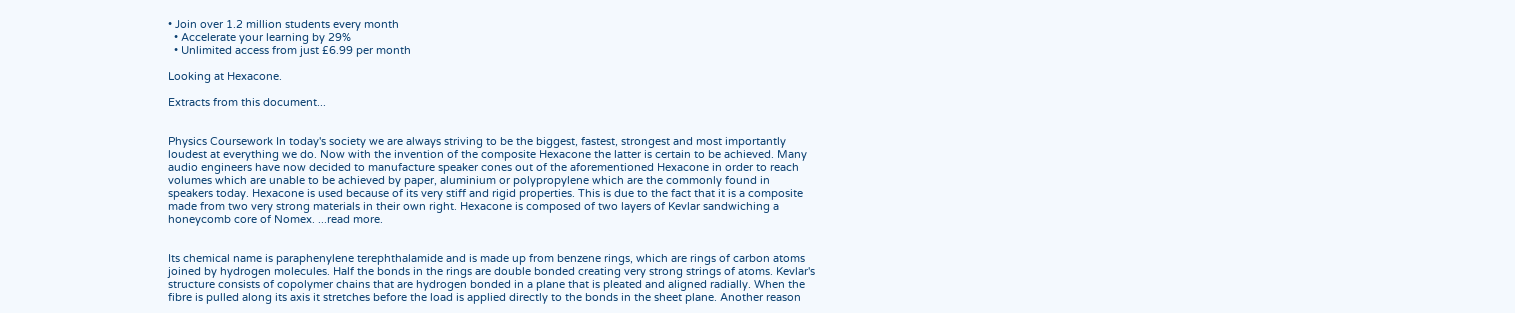• Join over 1.2 million students every month
  • Accelerate your learning by 29%
  • Unlimited access from just £6.99 per month

Looking at Hexacone.

Extracts from this document...


Physics Coursework In today's society we are always striving to be the biggest, fastest, strongest and most importantly loudest at everything we do. Now with the invention of the composite Hexacone the latter is certain to be achieved. Many audio engineers have now decided to manufacture speaker cones out of the aforementioned Hexacone in order to reach volumes which are unable to be achieved by paper, aluminium or polypropylene which are the commonly found in speakers today. Hexacone is used because of its very stiff and rigid properties. This is due to the fact that it is a composite made from two very strong materials in their own right. Hexacone is composed of two layers of Kevlar sandwiching a honeycomb core of Nomex. ...read more.


Its chemical name is paraphenylene terephthalamide and is made up from benzene rings, which are rings of carbon atoms joined by hydrogen molecules. Half the bonds in the rings are double bonded creating very strong strings of atoms. Kevlar's structure consists of copolymer chains that are hydrogen bonded in a plane that is pleated and aligned radially. When the fibre is pulled along its axis it stretches before the load is applied directly to the bonds in the sheet plane. Another reason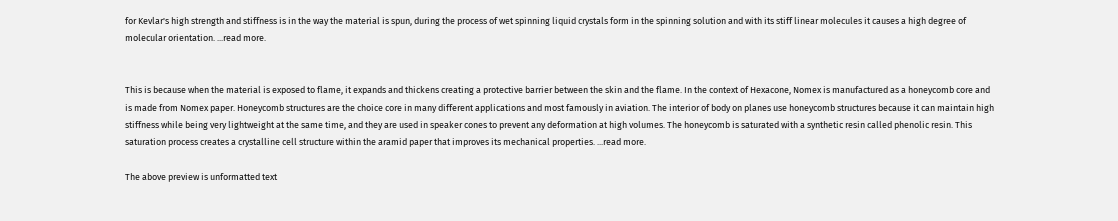for Kevlar's high strength and stiffness is in the way the material is spun, during the process of wet spinning liquid crystals form in the spinning solution and with its stiff linear molecules it causes a high degree of molecular orientation. ...read more.


This is because when the material is exposed to flame, it expands and thickens creating a protective barrier between the skin and the flame. In the context of Hexacone, Nomex is manufactured as a honeycomb core and is made from Nomex paper. Honeycomb structures are the choice core in many different applications and most famously in aviation. The interior of body on planes use honeycomb structures because it can maintain high stiffness while being very lightweight at the same time, and they are used in speaker cones to prevent any deformation at high volumes. The honeycomb is saturated with a synthetic resin called phenolic resin. This saturation process creates a crystalline cell structure within the aramid paper that improves its mechanical properties. ...read more.

The above preview is unformatted text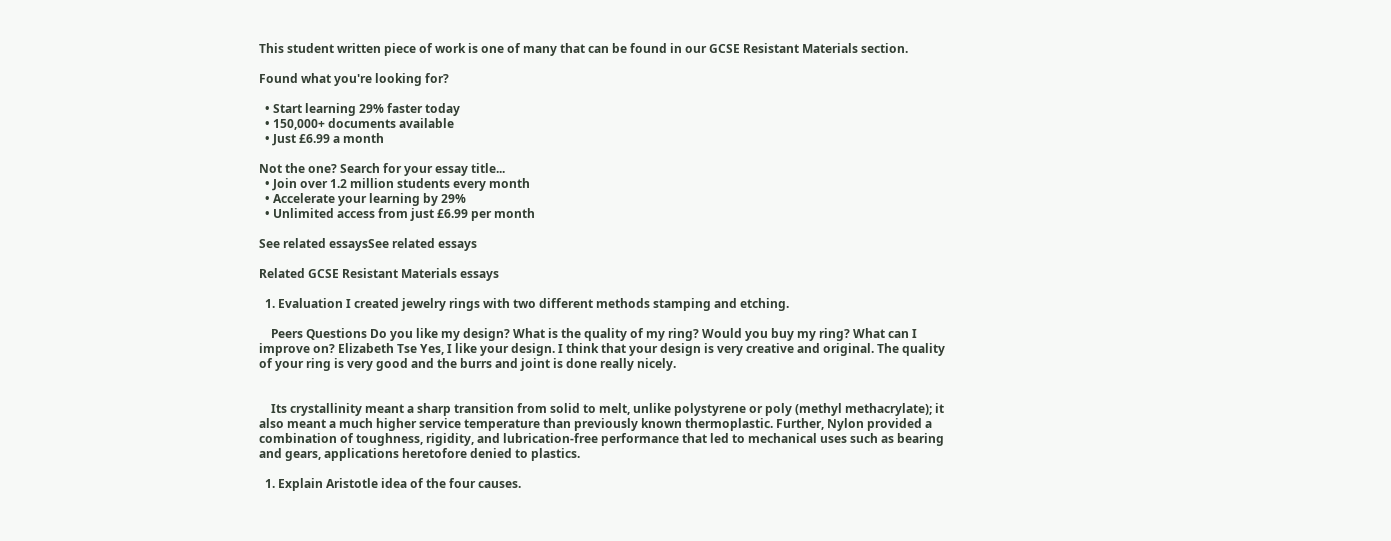This student written piece of work is one of many that can be found in our GCSE Resistant Materials section.

Found what you're looking for?

  • Start learning 29% faster today
  • 150,000+ documents available
  • Just £6.99 a month

Not the one? Search for your essay title...
  • Join over 1.2 million students every month
  • Accelerate your learning by 29%
  • Unlimited access from just £6.99 per month

See related essaysSee related essays

Related GCSE Resistant Materials essays

  1. Evaluation I created jewelry rings with two different methods stamping and etching.

    Peers Questions Do you like my design? What is the quality of my ring? Would you buy my ring? What can I improve on? Elizabeth Tse Yes, I like your design. I think that your design is very creative and original. The quality of your ring is very good and the burrs and joint is done really nicely.


    Its crystallinity meant a sharp transition from solid to melt, unlike polystyrene or poly (methyl methacrylate); it also meant a much higher service temperature than previously known thermoplastic. Further, Nylon provided a combination of toughness, rigidity, and lubrication-free performance that led to mechanical uses such as bearing and gears, applications heretofore denied to plastics.

  1. Explain Aristotle idea of the four causes.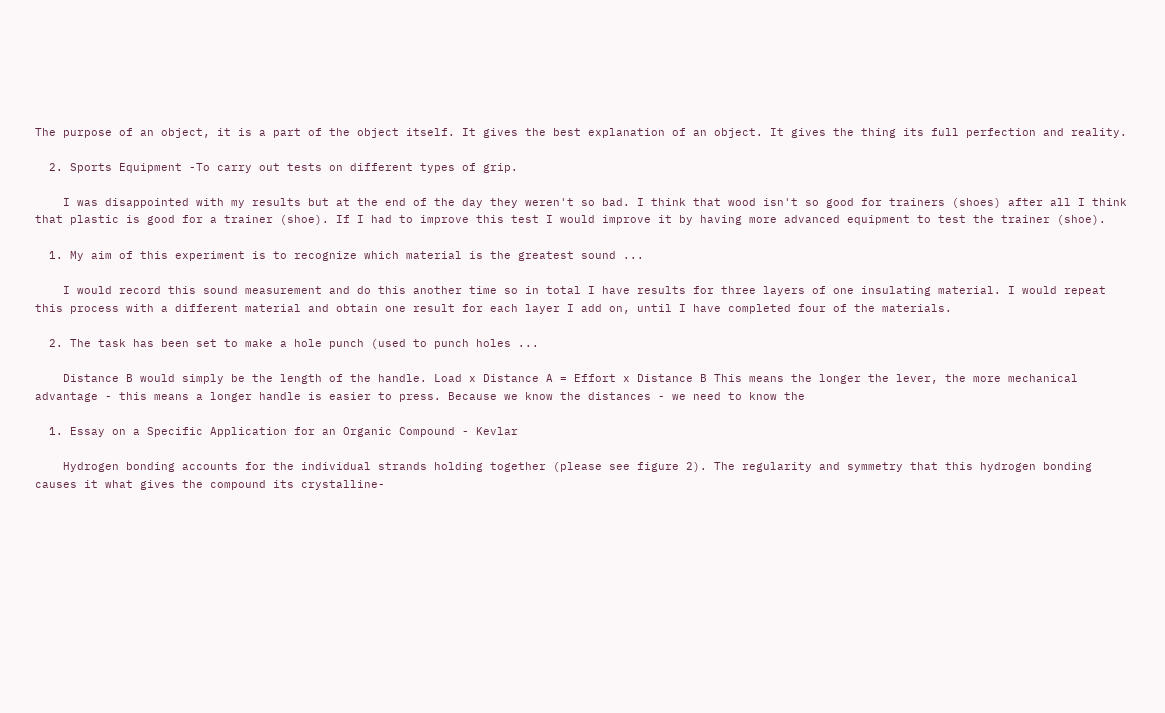The purpose of an object, it is a part of the object itself. It gives the best explanation of an object. It gives the thing its full perfection and reality.

  2. Sports Equipment -To carry out tests on different types of grip.

    I was disappointed with my results but at the end of the day they weren't so bad. I think that wood isn't so good for trainers (shoes) after all I think that plastic is good for a trainer (shoe). If I had to improve this test I would improve it by having more advanced equipment to test the trainer (shoe).

  1. My aim of this experiment is to recognize which material is the greatest sound ...

    I would record this sound measurement and do this another time so in total I have results for three layers of one insulating material. I would repeat this process with a different material and obtain one result for each layer I add on, until I have completed four of the materials.

  2. The task has been set to make a hole punch (used to punch holes ...

    Distance B would simply be the length of the handle. Load x Distance A = Effort x Distance B This means the longer the lever, the more mechanical advantage - this means a longer handle is easier to press. Because we know the distances - we need to know the

  1. Essay on a Specific Application for an Organic Compound - Kevlar

    Hydrogen bonding accounts for the individual strands holding together (please see figure 2). The regularity and symmetry that this hydrogen bonding causes it what gives the compound its crystalline-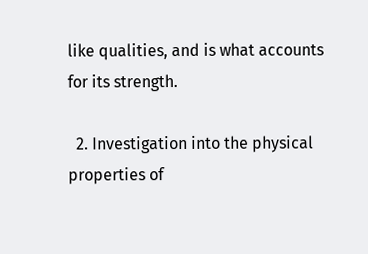like qualities, and is what accounts for its strength.

  2. Investigation into the physical properties of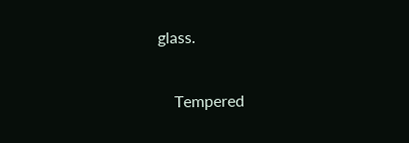glass.

    Tempered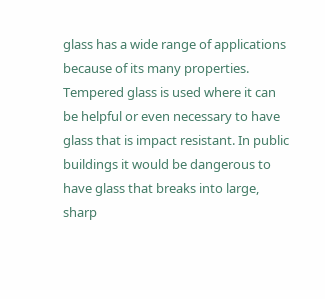glass has a wide range of applications because of its many properties. Tempered glass is used where it can be helpful or even necessary to have glass that is impact resistant. In public buildings it would be dangerous to have glass that breaks into large, sharp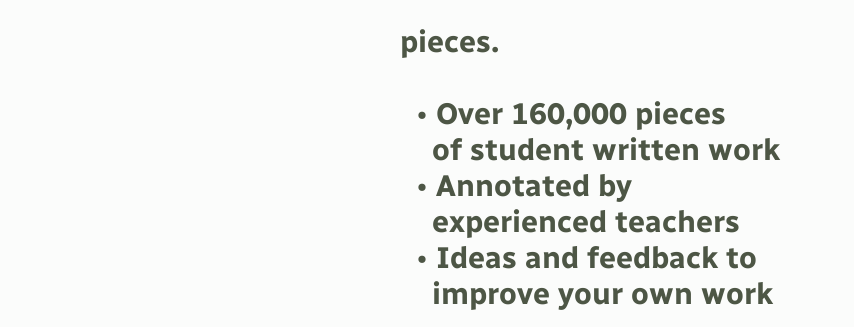pieces.

  • Over 160,000 pieces
    of student written work
  • Annotated by
    experienced teachers
  • Ideas and feedback to
    improve your own work